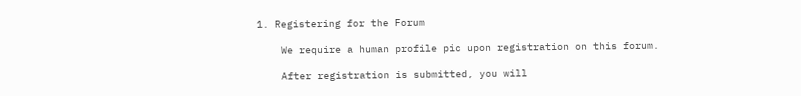1. Registering for the Forum

    We require a human profile pic upon registration on this forum.

    After registration is submitted, you will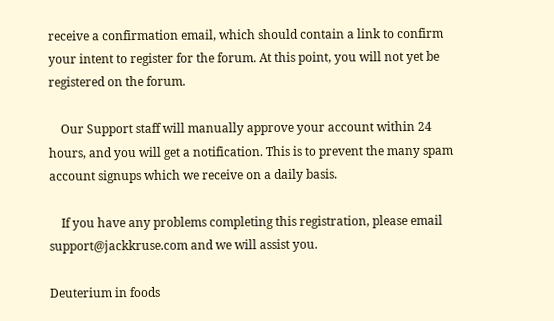receive a confirmation email, which should contain a link to confirm your intent to register for the forum. At this point, you will not yet be registered on the forum.

    Our Support staff will manually approve your account within 24 hours, and you will get a notification. This is to prevent the many spam account signups which we receive on a daily basis.

    If you have any problems completing this registration, please email support@jackkruse.com and we will assist you.

Deuterium in foods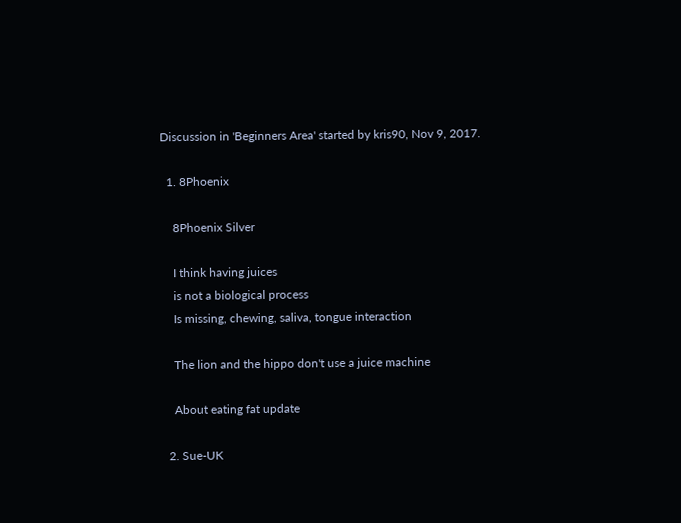Discussion in 'Beginners Area' started by kris90, Nov 9, 2017.

  1. 8Phoenix

    8Phoenix Silver

    I think having juices
    is not a biological process
    Is missing, chewing, saliva, tongue interaction

    The lion and the hippo don't use a juice machine

    About eating fat update

  2. Sue-UK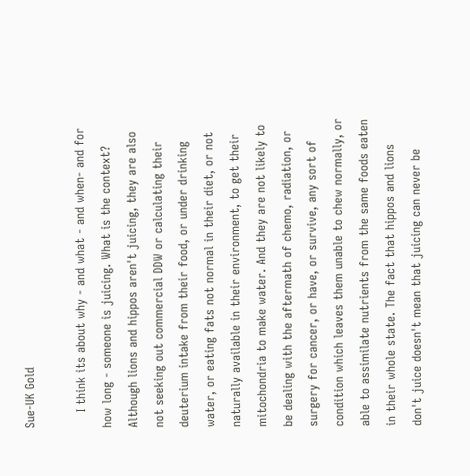Sue-UK Gold

    I think its about why - and what - and when- and for how long - someone is juicing. What is the context? Although lions and hippos aren't juicing, they are also not seeking out commercial DDW or calculating their deuterium intake from their food, or under drinking water, or eating fats not normal in their diet, or not naturally available in their environment, to get their mitochondria to make water. And they are not likely to be dealing with the aftermath of chemo, radiation, or surgery for cancer, or have, or survive, any sort of condition which leaves them unable to chew normally, or able to assimilate nutrients from the same foods eaten in their whole state. The fact that hippos and lions don't juice doesn't mean that juicing can never be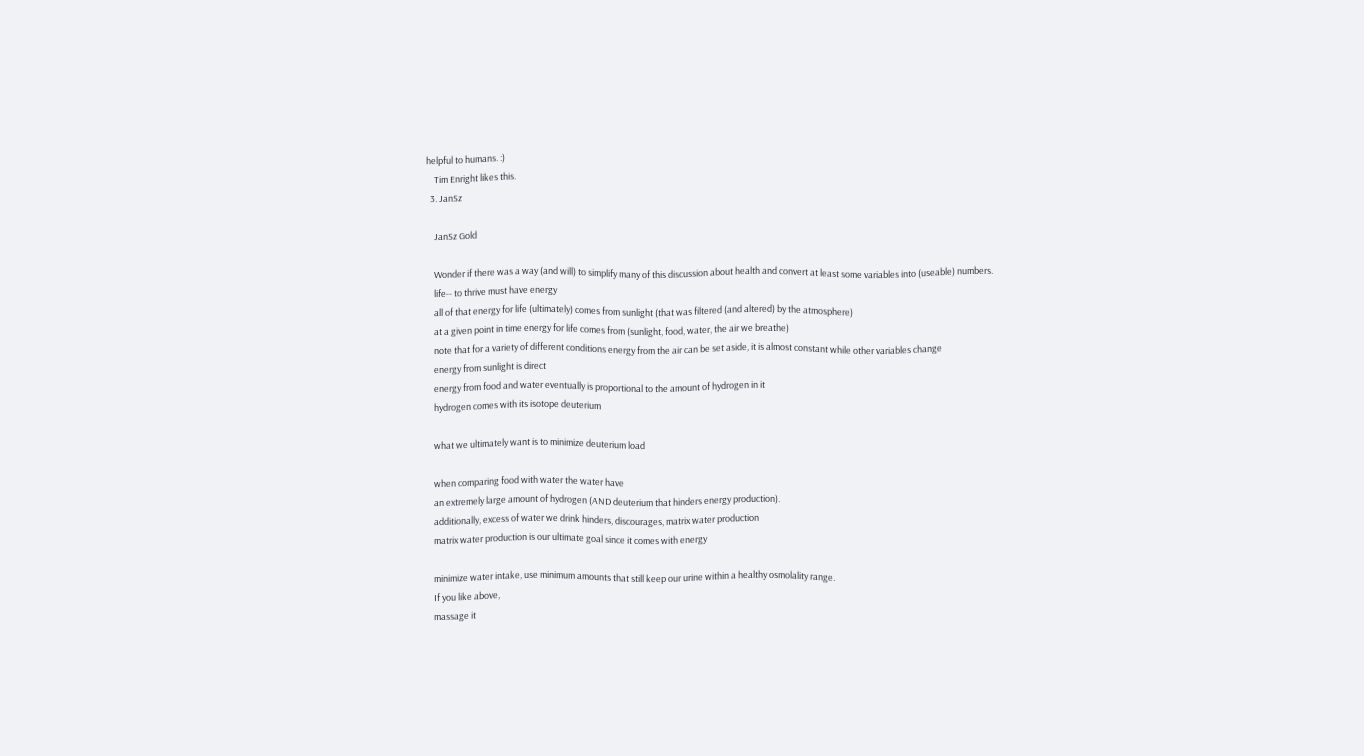helpful to humans. :)
    Tim Enright likes this.
  3. JanSz

    JanSz Gold

    Wonder if there was a way (and will) to simplify many of this discussion about health and convert at least some variables into (useable) numbers.
    life-- to thrive must have energy
    all of that energy for life (ultimately) comes from sunlight (that was filtered (and altered) by the atmosphere)
    at a given point in time energy for life comes from (sunlight, food, water, the air we breathe)
    note that for a variety of different conditions energy from the air can be set aside, it is almost constant while other variables change
    energy from sunlight is direct
    energy from food and water eventually is proportional to the amount of hydrogen in it
    hydrogen comes with its isotope deuterium

    what we ultimately want is to minimize deuterium load

    when comparing food with water the water have
    an extremely large amount of hydrogen (AND deuterium that hinders energy production).
    additionally, excess of water we drink hinders, discourages, matrix water production
    matrix water production is our ultimate goal since it comes with energy

    minimize water intake, use minimum amounts that still keep our urine within a healthy osmolality range.
    If you like above,
    massage it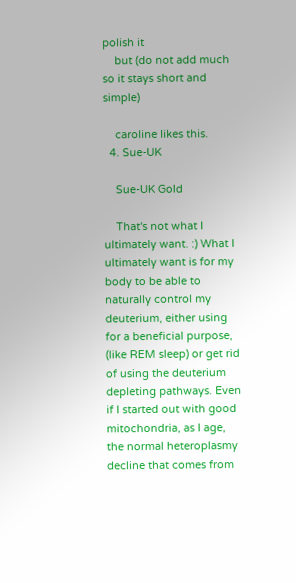polish it
    but (do not add much so it stays short and simple)

    caroline likes this.
  4. Sue-UK

    Sue-UK Gold

    That's not what I ultimately want. :) What I ultimately want is for my body to be able to naturally control my deuterium, either using for a beneficial purpose, (like REM sleep) or get rid of using the deuterium depleting pathways. Even if I started out with good mitochondria, as I age, the normal heteroplasmy decline that comes from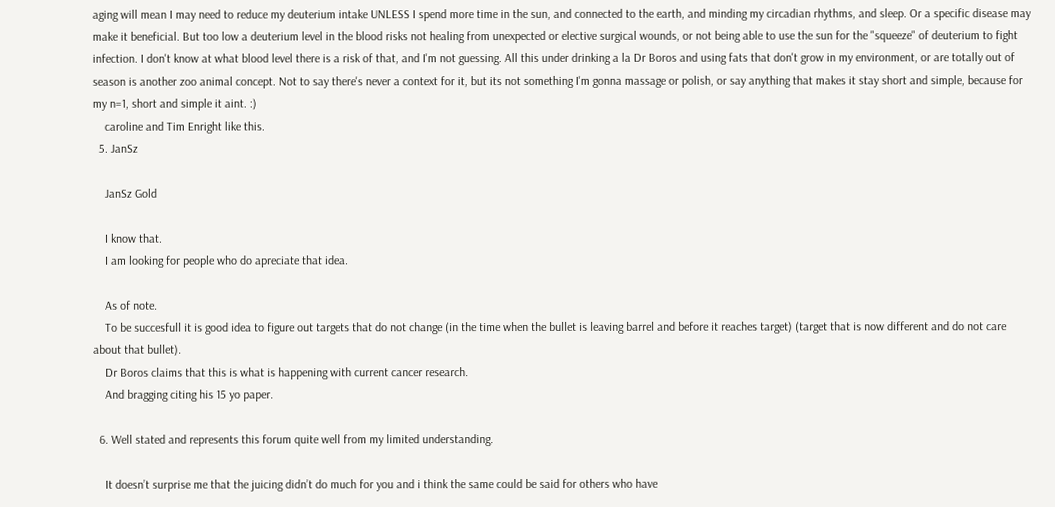aging will mean I may need to reduce my deuterium intake UNLESS I spend more time in the sun, and connected to the earth, and minding my circadian rhythms, and sleep. Or a specific disease may make it beneficial. But too low a deuterium level in the blood risks not healing from unexpected or elective surgical wounds, or not being able to use the sun for the "squeeze" of deuterium to fight infection. I don't know at what blood level there is a risk of that, and I'm not guessing. All this under drinking a la Dr Boros and using fats that don't grow in my environment, or are totally out of season is another zoo animal concept. Not to say there's never a context for it, but its not something I'm gonna massage or polish, or say anything that makes it stay short and simple, because for my n=1, short and simple it aint. :)
    caroline and Tim Enright like this.
  5. JanSz

    JanSz Gold

    I know that.
    I am looking for people who do apreciate that idea.

    As of note.
    To be succesfull it is good idea to figure out targets that do not change (in the time when the bullet is leaving barrel and before it reaches target) (target that is now different and do not care about that bullet).
    Dr Boros claims that this is what is happening with current cancer research.
    And bragging citing his 15 yo paper.

  6. Well stated and represents this forum quite well from my limited understanding.

    It doesn’t surprise me that the juicing didn’t do much for you and i think the same could be said for others who have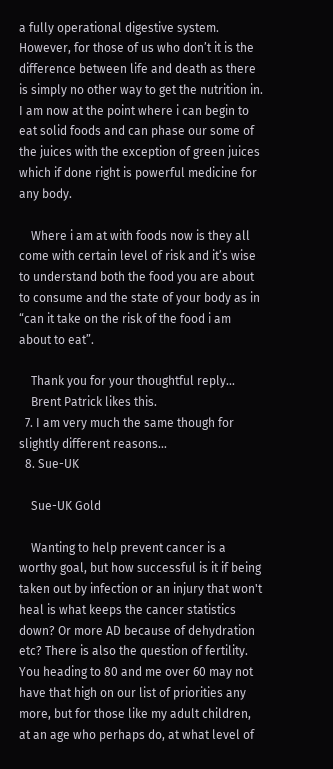a fully operational digestive system. However, for those of us who don’t it is the difference between life and death as there is simply no other way to get the nutrition in. I am now at the point where i can begin to eat solid foods and can phase our some of the juices with the exception of green juices which if done right is powerful medicine for any body.

    Where i am at with foods now is they all come with certain level of risk and it’s wise to understand both the food you are about to consume and the state of your body as in “can it take on the risk of the food i am about to eat”.

    Thank you for your thoughtful reply...
    Brent Patrick likes this.
  7. I am very much the same though for slightly different reasons...
  8. Sue-UK

    Sue-UK Gold

    Wanting to help prevent cancer is a worthy goal, but how successful is it if being taken out by infection or an injury that won't heal is what keeps the cancer statistics down? Or more AD because of dehydration etc? There is also the question of fertility. You heading to 80 and me over 60 may not have that high on our list of priorities any more, but for those like my adult children, at an age who perhaps do, at what level of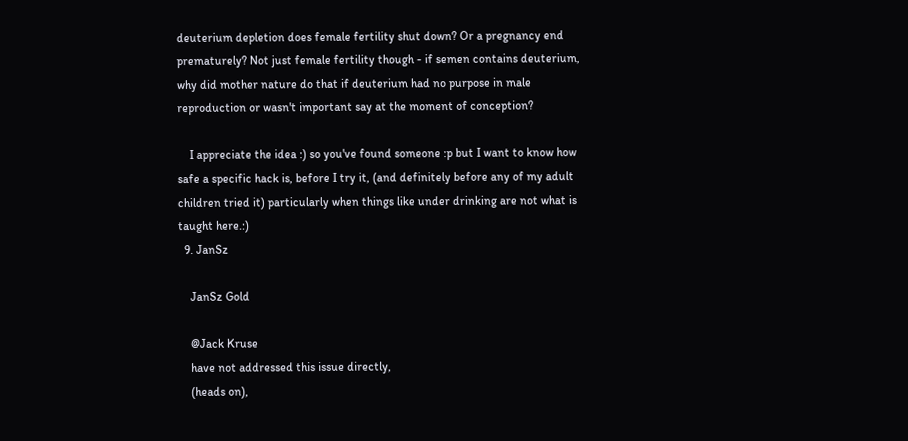deuterium depletion does female fertility shut down? Or a pregnancy end prematurely? Not just female fertility though - if semen contains deuterium, why did mother nature do that if deuterium had no purpose in male reproduction or wasn't important say at the moment of conception?

    I appreciate the idea :) so you've found someone :p but I want to know how safe a specific hack is, before I try it, (and definitely before any of my adult children tried it) particularly when things like under drinking are not what is taught here.:)
  9. JanSz

    JanSz Gold

    @Jack Kruse
    have not addressed this issue directly,
    (heads on),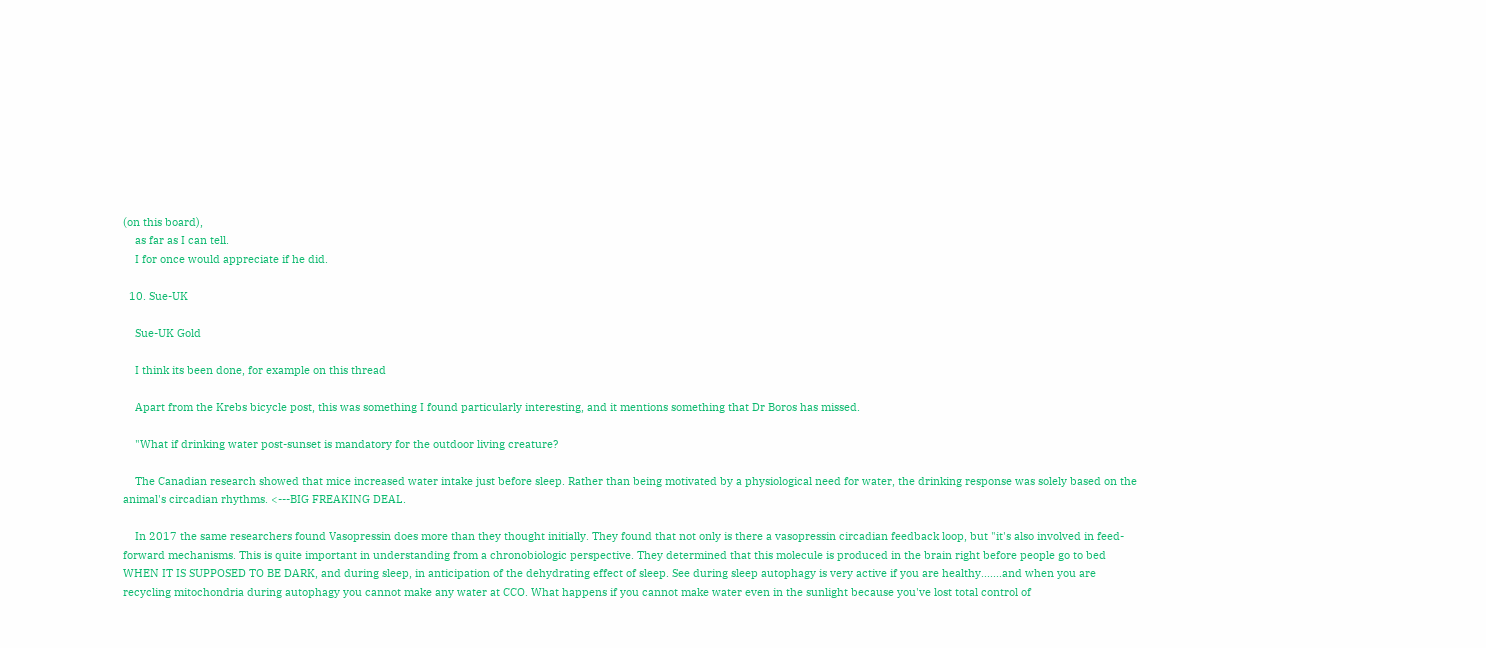(on this board),
    as far as I can tell.
    I for once would appreciate if he did.

  10. Sue-UK

    Sue-UK Gold

    I think its been done, for example on this thread

    Apart from the Krebs bicycle post, this was something I found particularly interesting, and it mentions something that Dr Boros has missed.

    "What if drinking water post-sunset is mandatory for the outdoor living creature?

    The Canadian research showed that mice increased water intake just before sleep. Rather than being motivated by a physiological need for water, the drinking response was solely based on the animal's circadian rhythms. <---BIG FREAKING DEAL.

    In 2017 the same researchers found Vasopressin does more than they thought initially. They found that not only is there a vasopressin circadian feedback loop, but "it's also involved in feed-forward mechanisms. This is quite important in understanding from a chronobiologic perspective. They determined that this molecule is produced in the brain right before people go to bed WHEN IT IS SUPPOSED TO BE DARK, and during sleep, in anticipation of the dehydrating effect of sleep. See during sleep autophagy is very active if you are healthy.......and when you are recycling mitochondria during autophagy you cannot make any water at CCO. What happens if you cannot make water even in the sunlight because you've lost total control of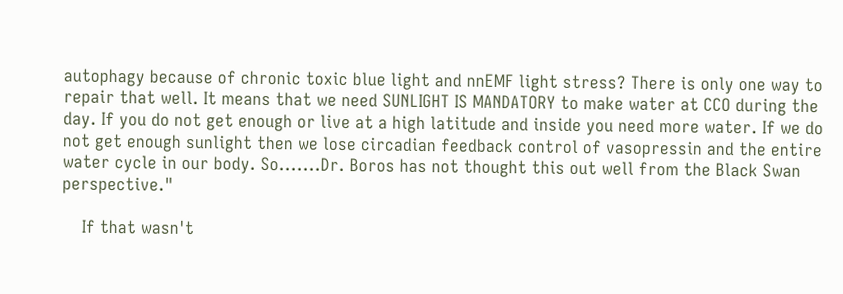autophagy because of chronic toxic blue light and nnEMF light stress? There is only one way to repair that well. It means that we need SUNLIGHT IS MANDATORY to make water at CCO during the day. If you do not get enough or live at a high latitude and inside you need more water. If we do not get enough sunlight then we lose circadian feedback control of vasopressin and the entire water cycle in our body. So.......Dr. Boros has not thought this out well from the Black Swan perspective."

    If that wasn't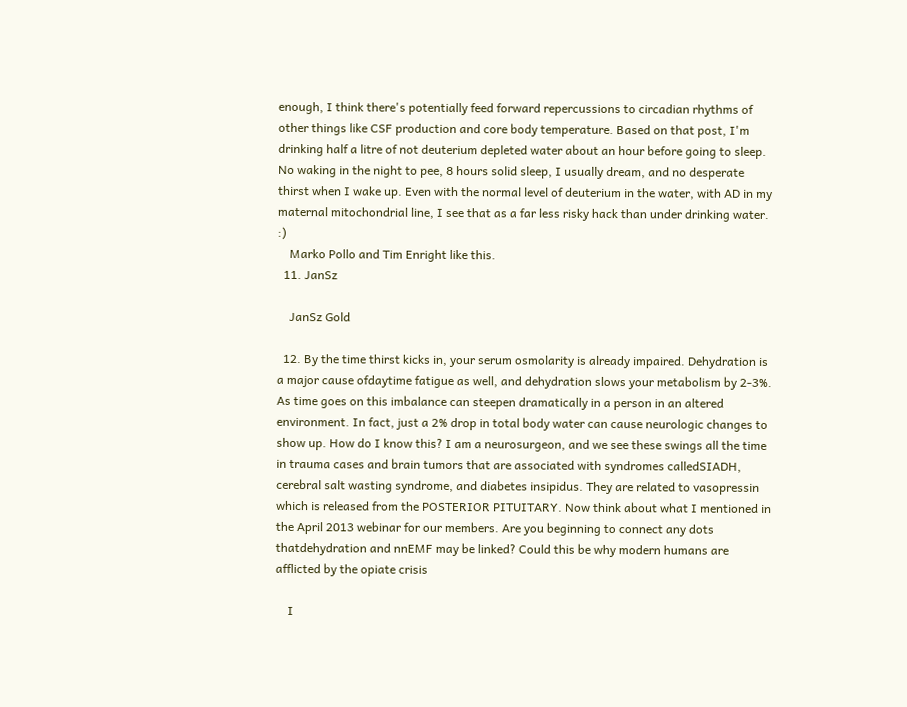enough, I think there's potentially feed forward repercussions to circadian rhythms of other things like CSF production and core body temperature. Based on that post, I'm drinking half a litre of not deuterium depleted water about an hour before going to sleep. No waking in the night to pee, 8 hours solid sleep, I usually dream, and no desperate thirst when I wake up. Even with the normal level of deuterium in the water, with AD in my maternal mitochondrial line, I see that as a far less risky hack than under drinking water. :)
    Marko Pollo and Tim Enright like this.
  11. JanSz

    JanSz Gold

  12. By the time thirst kicks in, your serum osmolarity is already impaired. Dehydration is a major cause ofdaytime fatigue as well, and dehydration slows your metabolism by 2-3%. As time goes on this imbalance can steepen dramatically in a person in an altered environment. In fact, just a 2% drop in total body water can cause neurologic changes to show up. How do I know this? I am a neurosurgeon, and we see these swings all the time in trauma cases and brain tumors that are associated with syndromes calledSIADH, cerebral salt wasting syndrome, and diabetes insipidus. They are related to vasopressin which is released from the POSTERIOR PITUITARY. Now think about what I mentioned in the April 2013 webinar for our members. Are you beginning to connect any dots thatdehydration and nnEMF may be linked? Could this be why modern humans are afflicted by the opiate crisis

    I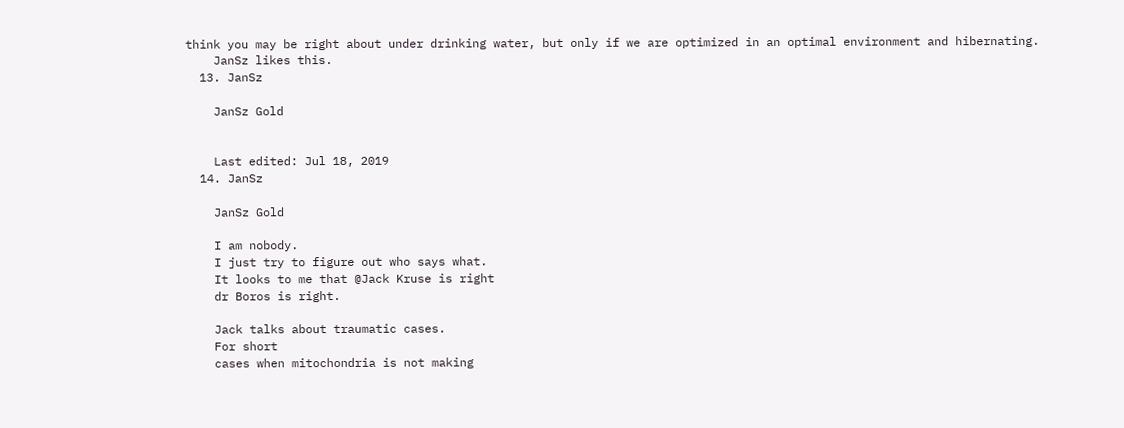think you may be right about under drinking water, but only if we are optimized in an optimal environment and hibernating.
    JanSz likes this.
  13. JanSz

    JanSz Gold


    Last edited: Jul 18, 2019
  14. JanSz

    JanSz Gold

    I am nobody.
    I just try to figure out who says what.
    It looks to me that @Jack Kruse is right
    dr Boros is right.

    Jack talks about traumatic cases.
    For short
    cases when mitochondria is not making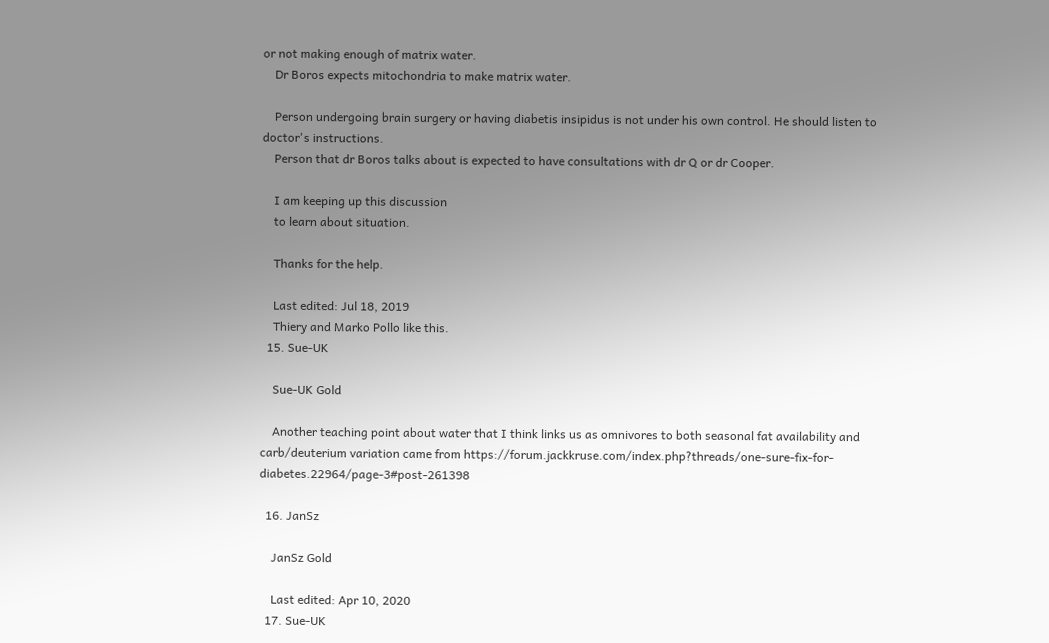or not making enough of matrix water.
    Dr Boros expects mitochondria to make matrix water.

    Person undergoing brain surgery or having diabetis insipidus is not under his own control. He should listen to doctor's instructions.
    Person that dr Boros talks about is expected to have consultations with dr Q or dr Cooper.

    I am keeping up this discussion
    to learn about situation.

    Thanks for the help.

    Last edited: Jul 18, 2019
    Thiery and Marko Pollo like this.
  15. Sue-UK

    Sue-UK Gold

    Another teaching point about water that I think links us as omnivores to both seasonal fat availability and carb/deuterium variation came from https://forum.jackkruse.com/index.php?threads/one-sure-fix-for-diabetes.22964/page-3#post-261398

  16. JanSz

    JanSz Gold

    Last edited: Apr 10, 2020
  17. Sue-UK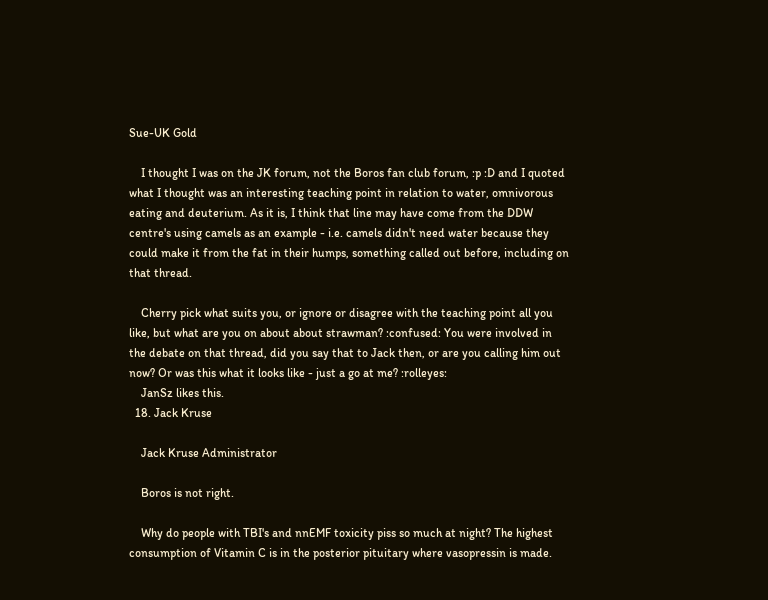Sue-UK Gold

    I thought I was on the JK forum, not the Boros fan club forum, :p :D and I quoted what I thought was an interesting teaching point in relation to water, omnivorous eating and deuterium. As it is, I think that line may have come from the DDW centre's using camels as an example - i.e. camels didn't need water because they could make it from the fat in their humps, something called out before, including on that thread.

    Cherry pick what suits you, or ignore or disagree with the teaching point all you like, but what are you on about about strawman? :confused: You were involved in the debate on that thread, did you say that to Jack then, or are you calling him out now? Or was this what it looks like - just a go at me? :rolleyes:
    JanSz likes this.
  18. Jack Kruse

    Jack Kruse Administrator

    Boros is not right.

    Why do people with TBI's and nnEMF toxicity piss so much at night? The highest consumption of Vitamin C is in the posterior pituitary where vasopressin is made.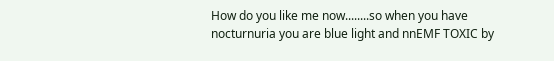How do you like me now........so when you have nocturnuria you are blue light and nnEMF TOXIC by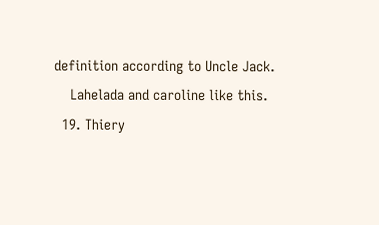definition according to Uncle Jack.
    Lahelada and caroline like this.
  19. Thiery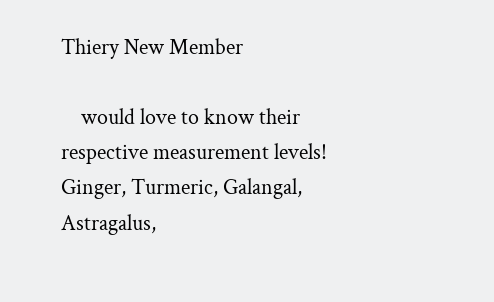Thiery New Member

    would love to know their respective measurement levels! Ginger, Turmeric, Galangal, Astragalus,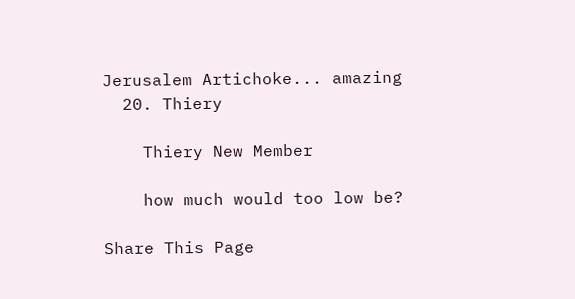Jerusalem Artichoke... amazing
  20. Thiery

    Thiery New Member

    how much would too low be?

Share This Page